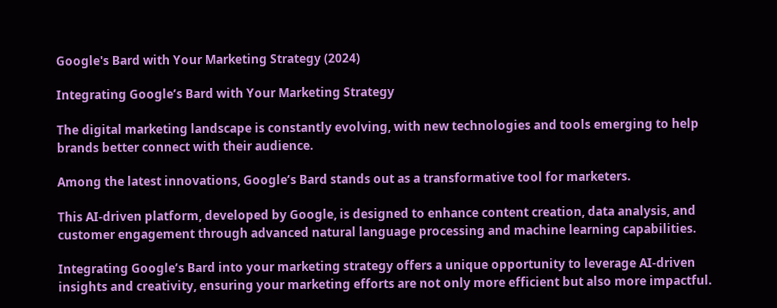Google's Bard with Your Marketing Strategy (2024)

Integrating Google’s Bard with Your Marketing Strategy

The digital marketing landscape is constantly evolving, with new technologies and tools emerging to help brands better connect with their audience.

Among the latest innovations, Google’s Bard stands out as a transformative tool for marketers.

This AI-driven platform, developed by Google, is designed to enhance content creation, data analysis, and customer engagement through advanced natural language processing and machine learning capabilities.

Integrating Google’s Bard into your marketing strategy offers a unique opportunity to leverage AI-driven insights and creativity, ensuring your marketing efforts are not only more efficient but also more impactful.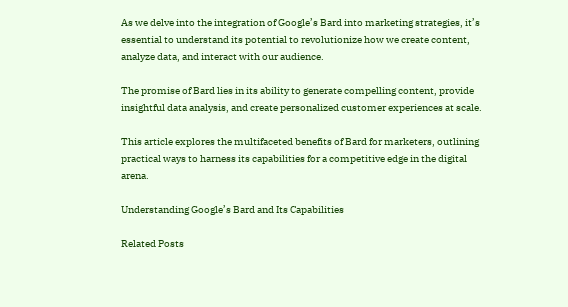As we delve into the integration of Google’s Bard into marketing strategies, it’s essential to understand its potential to revolutionize how we create content, analyze data, and interact with our audience.

The promise of Bard lies in its ability to generate compelling content, provide insightful data analysis, and create personalized customer experiences at scale.

This article explores the multifaceted benefits of Bard for marketers, outlining practical ways to harness its capabilities for a competitive edge in the digital arena.

Understanding Google’s Bard and Its Capabilities

Related Posts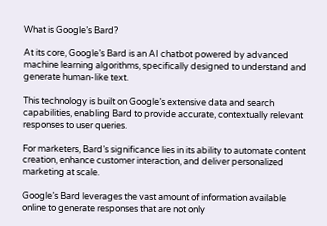What is Google’s Bard?

At its core, Google’s Bard is an AI chatbot powered by advanced machine learning algorithms, specifically designed to understand and generate human-like text.

This technology is built on Google’s extensive data and search capabilities, enabling Bard to provide accurate, contextually relevant responses to user queries.

For marketers, Bard’s significance lies in its ability to automate content creation, enhance customer interaction, and deliver personalized marketing at scale.

Google’s Bard leverages the vast amount of information available online to generate responses that are not only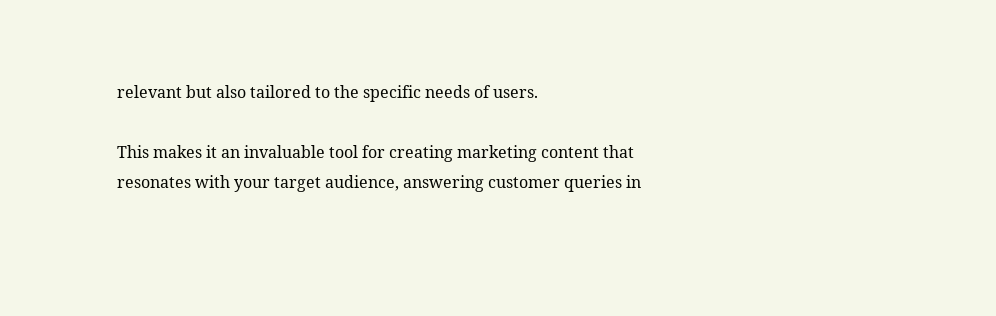relevant but also tailored to the specific needs of users.

This makes it an invaluable tool for creating marketing content that resonates with your target audience, answering customer queries in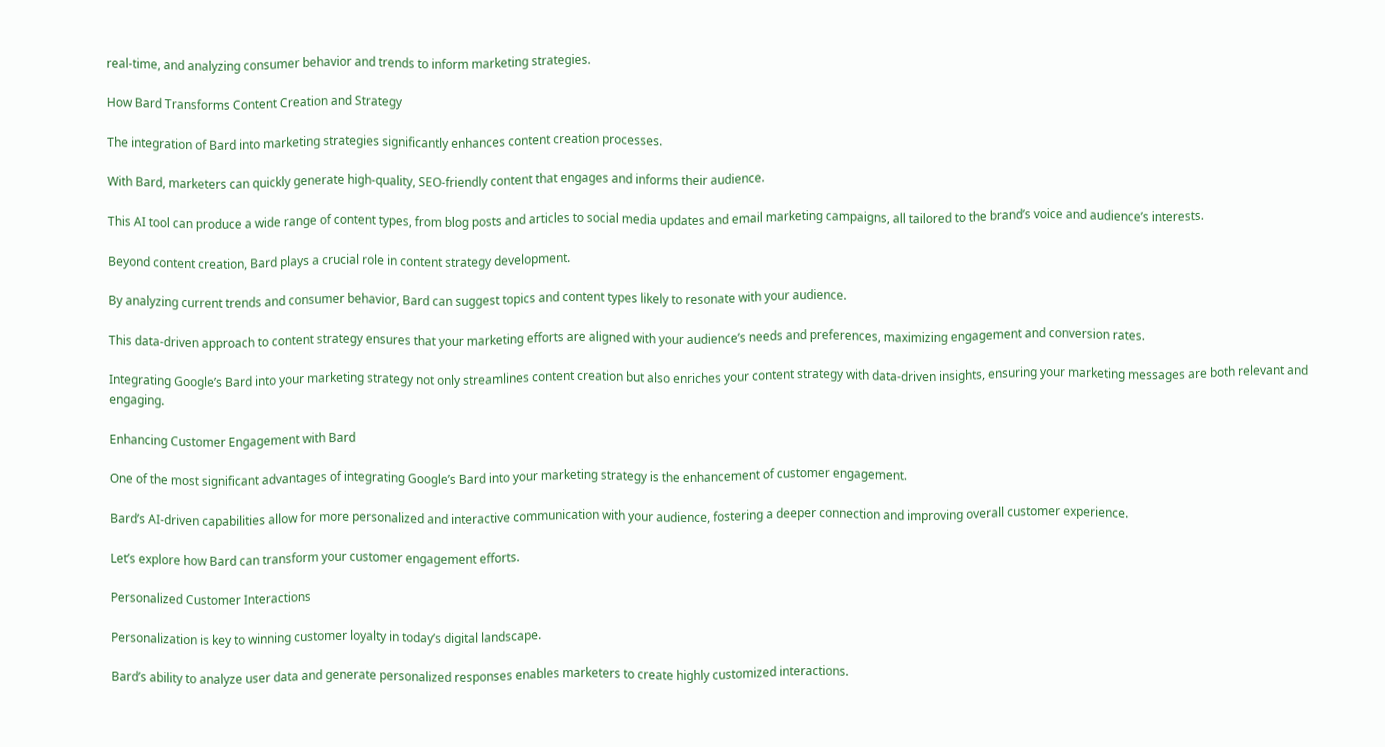real-time, and analyzing consumer behavior and trends to inform marketing strategies.

How Bard Transforms Content Creation and Strategy

The integration of Bard into marketing strategies significantly enhances content creation processes.

With Bard, marketers can quickly generate high-quality, SEO-friendly content that engages and informs their audience.

This AI tool can produce a wide range of content types, from blog posts and articles to social media updates and email marketing campaigns, all tailored to the brand’s voice and audience’s interests.

Beyond content creation, Bard plays a crucial role in content strategy development.

By analyzing current trends and consumer behavior, Bard can suggest topics and content types likely to resonate with your audience.

This data-driven approach to content strategy ensures that your marketing efforts are aligned with your audience’s needs and preferences, maximizing engagement and conversion rates.

Integrating Google’s Bard into your marketing strategy not only streamlines content creation but also enriches your content strategy with data-driven insights, ensuring your marketing messages are both relevant and engaging.

Enhancing Customer Engagement with Bard

One of the most significant advantages of integrating Google’s Bard into your marketing strategy is the enhancement of customer engagement.

Bard’s AI-driven capabilities allow for more personalized and interactive communication with your audience, fostering a deeper connection and improving overall customer experience.

Let’s explore how Bard can transform your customer engagement efforts.

Personalized Customer Interactions

Personalization is key to winning customer loyalty in today’s digital landscape.

Bard’s ability to analyze user data and generate personalized responses enables marketers to create highly customized interactions.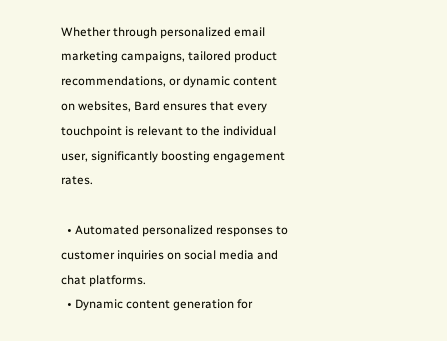Whether through personalized email marketing campaigns, tailored product recommendations, or dynamic content on websites, Bard ensures that every touchpoint is relevant to the individual user, significantly boosting engagement rates.

  • Automated personalized responses to customer inquiries on social media and chat platforms.
  • Dynamic content generation for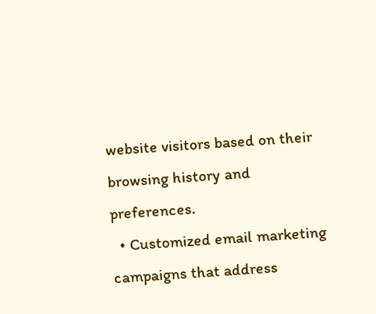website visitors based on their browsing history and preferences.
  • Customized email marketing campaigns that address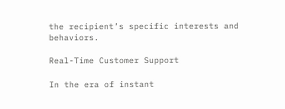the recipient’s specific interests and behaviors.

Real-Time Customer Support

In the era of instant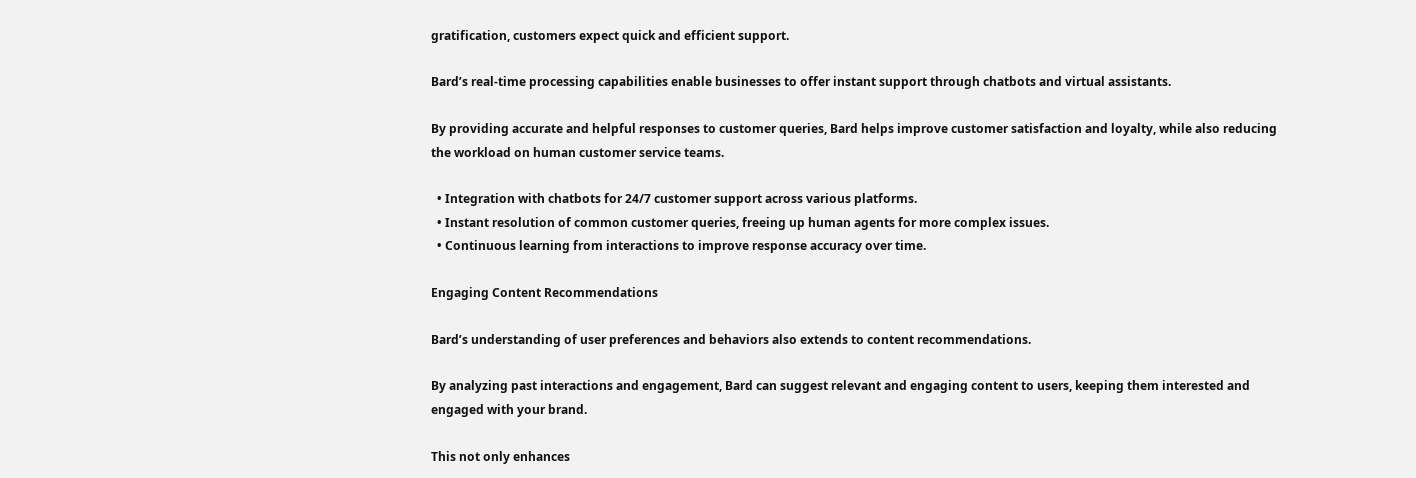gratification, customers expect quick and efficient support.

Bard’s real-time processing capabilities enable businesses to offer instant support through chatbots and virtual assistants.

By providing accurate and helpful responses to customer queries, Bard helps improve customer satisfaction and loyalty, while also reducing the workload on human customer service teams.

  • Integration with chatbots for 24/7 customer support across various platforms.
  • Instant resolution of common customer queries, freeing up human agents for more complex issues.
  • Continuous learning from interactions to improve response accuracy over time.

Engaging Content Recommendations

Bard’s understanding of user preferences and behaviors also extends to content recommendations.

By analyzing past interactions and engagement, Bard can suggest relevant and engaging content to users, keeping them interested and engaged with your brand.

This not only enhances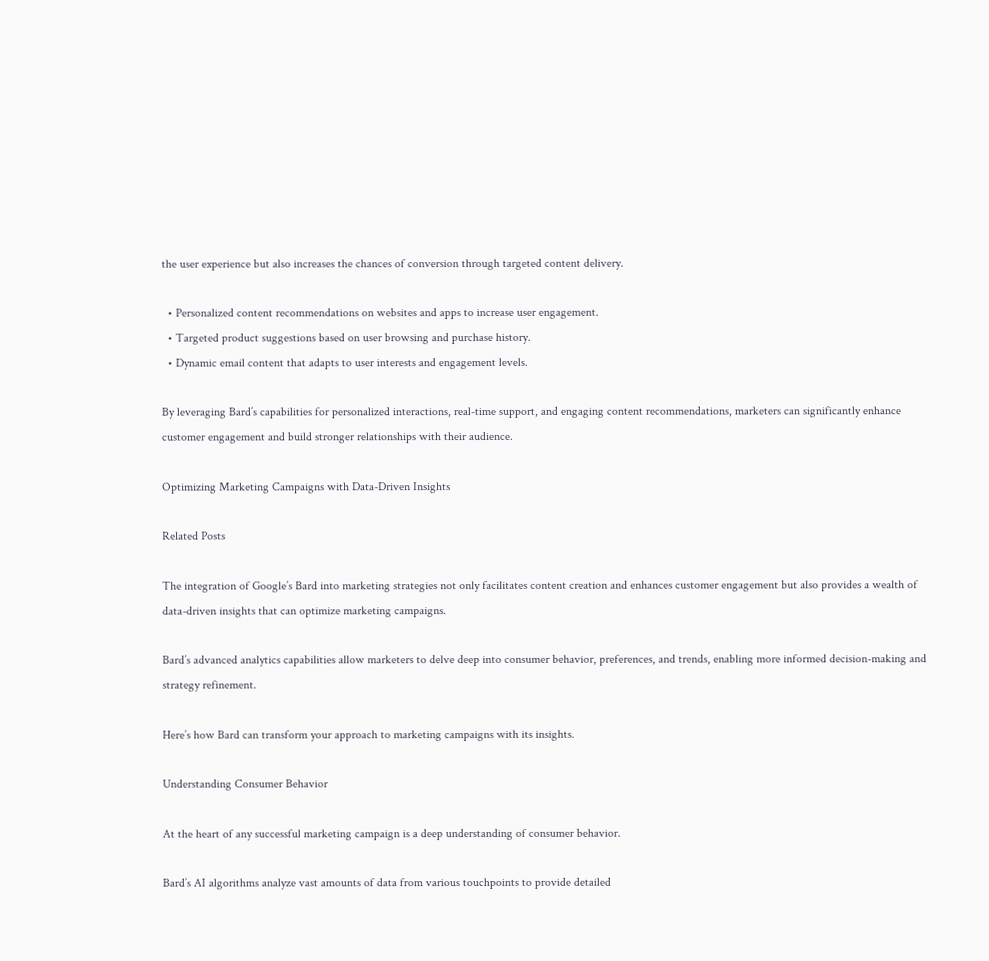the user experience but also increases the chances of conversion through targeted content delivery.

  • Personalized content recommendations on websites and apps to increase user engagement.
  • Targeted product suggestions based on user browsing and purchase history.
  • Dynamic email content that adapts to user interests and engagement levels.

By leveraging Bard’s capabilities for personalized interactions, real-time support, and engaging content recommendations, marketers can significantly enhance customer engagement and build stronger relationships with their audience.

Optimizing Marketing Campaigns with Data-Driven Insights

Related Posts

The integration of Google’s Bard into marketing strategies not only facilitates content creation and enhances customer engagement but also provides a wealth of data-driven insights that can optimize marketing campaigns.

Bard’s advanced analytics capabilities allow marketers to delve deep into consumer behavior, preferences, and trends, enabling more informed decision-making and strategy refinement.

Here’s how Bard can transform your approach to marketing campaigns with its insights.

Understanding Consumer Behavior

At the heart of any successful marketing campaign is a deep understanding of consumer behavior.

Bard’s AI algorithms analyze vast amounts of data from various touchpoints to provide detailed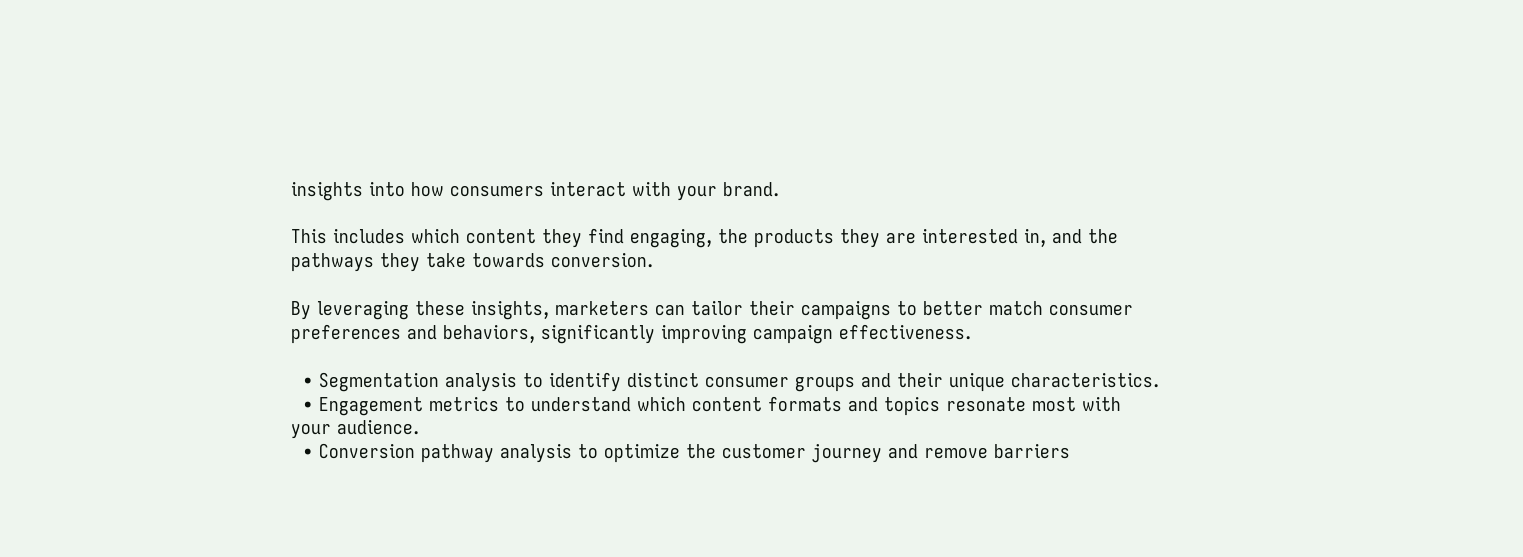insights into how consumers interact with your brand.

This includes which content they find engaging, the products they are interested in, and the pathways they take towards conversion.

By leveraging these insights, marketers can tailor their campaigns to better match consumer preferences and behaviors, significantly improving campaign effectiveness.

  • Segmentation analysis to identify distinct consumer groups and their unique characteristics.
  • Engagement metrics to understand which content formats and topics resonate most with your audience.
  • Conversion pathway analysis to optimize the customer journey and remove barriers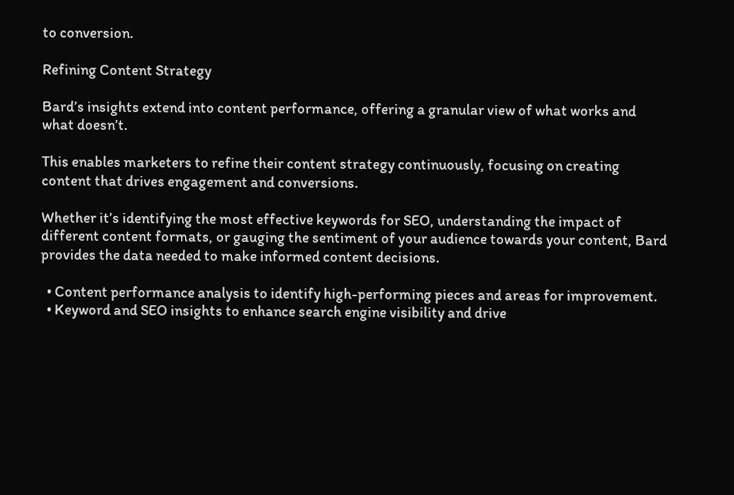to conversion.

Refining Content Strategy

Bard’s insights extend into content performance, offering a granular view of what works and what doesn’t.

This enables marketers to refine their content strategy continuously, focusing on creating content that drives engagement and conversions.

Whether it’s identifying the most effective keywords for SEO, understanding the impact of different content formats, or gauging the sentiment of your audience towards your content, Bard provides the data needed to make informed content decisions.

  • Content performance analysis to identify high-performing pieces and areas for improvement.
  • Keyword and SEO insights to enhance search engine visibility and drive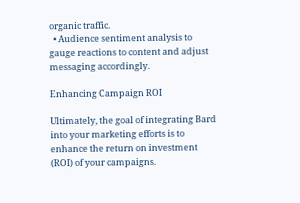organic traffic.
  • Audience sentiment analysis to gauge reactions to content and adjust messaging accordingly.

Enhancing Campaign ROI

Ultimately, the goal of integrating Bard into your marketing efforts is to enhance the return on investment (ROI) of your campaigns.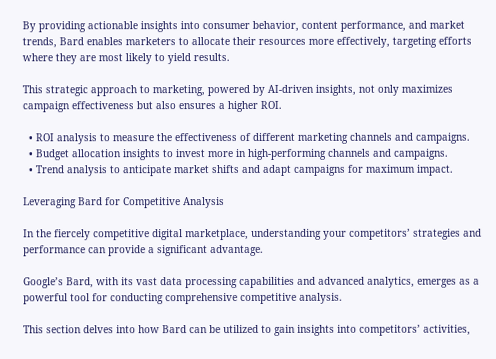By providing actionable insights into consumer behavior, content performance, and market trends, Bard enables marketers to allocate their resources more effectively, targeting efforts where they are most likely to yield results.

This strategic approach to marketing, powered by AI-driven insights, not only maximizes campaign effectiveness but also ensures a higher ROI.

  • ROI analysis to measure the effectiveness of different marketing channels and campaigns.
  • Budget allocation insights to invest more in high-performing channels and campaigns.
  • Trend analysis to anticipate market shifts and adapt campaigns for maximum impact.

Leveraging Bard for Competitive Analysis

In the fiercely competitive digital marketplace, understanding your competitors’ strategies and performance can provide a significant advantage.

Google’s Bard, with its vast data processing capabilities and advanced analytics, emerges as a powerful tool for conducting comprehensive competitive analysis.

This section delves into how Bard can be utilized to gain insights into competitors’ activities,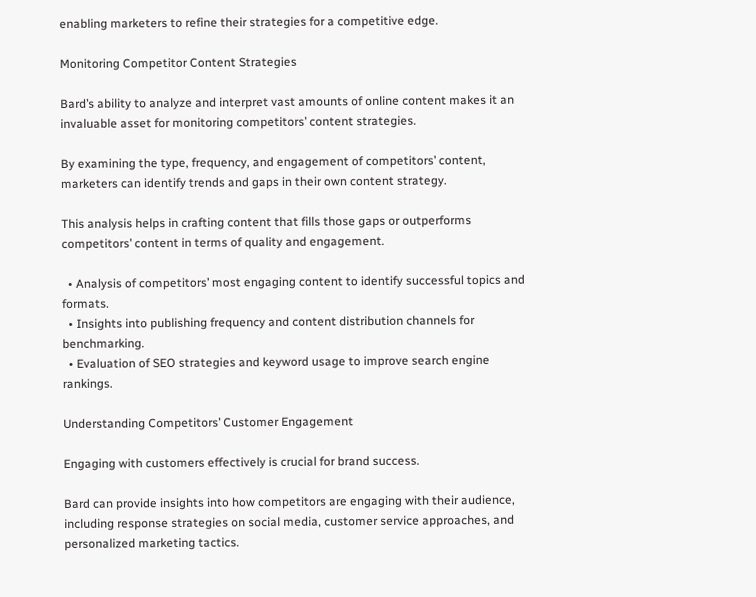enabling marketers to refine their strategies for a competitive edge.

Monitoring Competitor Content Strategies

Bard’s ability to analyze and interpret vast amounts of online content makes it an invaluable asset for monitoring competitors’ content strategies.

By examining the type, frequency, and engagement of competitors’ content, marketers can identify trends and gaps in their own content strategy.

This analysis helps in crafting content that fills those gaps or outperforms competitors’ content in terms of quality and engagement.

  • Analysis of competitors’ most engaging content to identify successful topics and formats.
  • Insights into publishing frequency and content distribution channels for benchmarking.
  • Evaluation of SEO strategies and keyword usage to improve search engine rankings.

Understanding Competitors’ Customer Engagement

Engaging with customers effectively is crucial for brand success.

Bard can provide insights into how competitors are engaging with their audience, including response strategies on social media, customer service approaches, and personalized marketing tactics.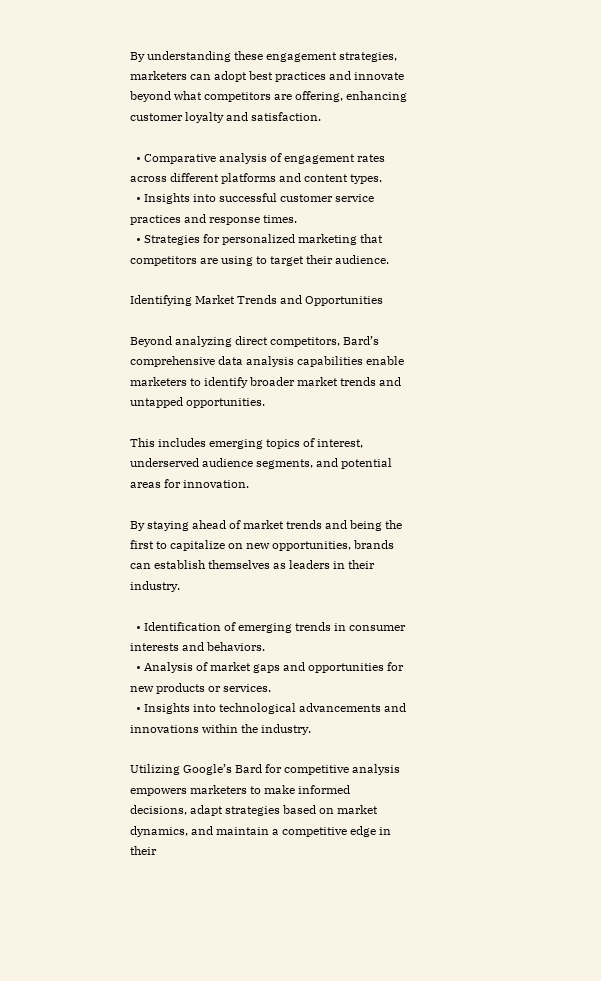By understanding these engagement strategies, marketers can adopt best practices and innovate beyond what competitors are offering, enhancing customer loyalty and satisfaction.

  • Comparative analysis of engagement rates across different platforms and content types.
  • Insights into successful customer service practices and response times.
  • Strategies for personalized marketing that competitors are using to target their audience.

Identifying Market Trends and Opportunities

Beyond analyzing direct competitors, Bard’s comprehensive data analysis capabilities enable marketers to identify broader market trends and untapped opportunities.

This includes emerging topics of interest, underserved audience segments, and potential areas for innovation.

By staying ahead of market trends and being the first to capitalize on new opportunities, brands can establish themselves as leaders in their industry.

  • Identification of emerging trends in consumer interests and behaviors.
  • Analysis of market gaps and opportunities for new products or services.
  • Insights into technological advancements and innovations within the industry.

Utilizing Google’s Bard for competitive analysis empowers marketers to make informed decisions, adapt strategies based on market dynamics, and maintain a competitive edge in their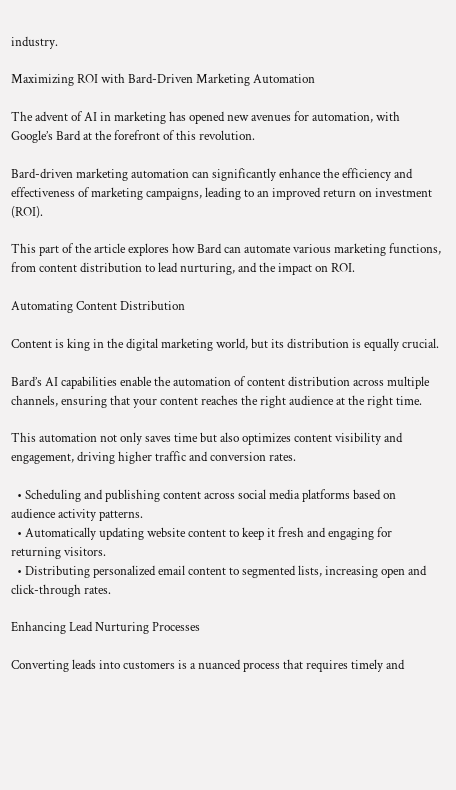industry.

Maximizing ROI with Bard-Driven Marketing Automation

The advent of AI in marketing has opened new avenues for automation, with Google’s Bard at the forefront of this revolution.

Bard-driven marketing automation can significantly enhance the efficiency and effectiveness of marketing campaigns, leading to an improved return on investment (ROI).

This part of the article explores how Bard can automate various marketing functions, from content distribution to lead nurturing, and the impact on ROI.

Automating Content Distribution

Content is king in the digital marketing world, but its distribution is equally crucial.

Bard’s AI capabilities enable the automation of content distribution across multiple channels, ensuring that your content reaches the right audience at the right time.

This automation not only saves time but also optimizes content visibility and engagement, driving higher traffic and conversion rates.

  • Scheduling and publishing content across social media platforms based on audience activity patterns.
  • Automatically updating website content to keep it fresh and engaging for returning visitors.
  • Distributing personalized email content to segmented lists, increasing open and click-through rates.

Enhancing Lead Nurturing Processes

Converting leads into customers is a nuanced process that requires timely and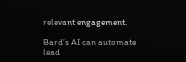relevant engagement.

Bard’s AI can automate lead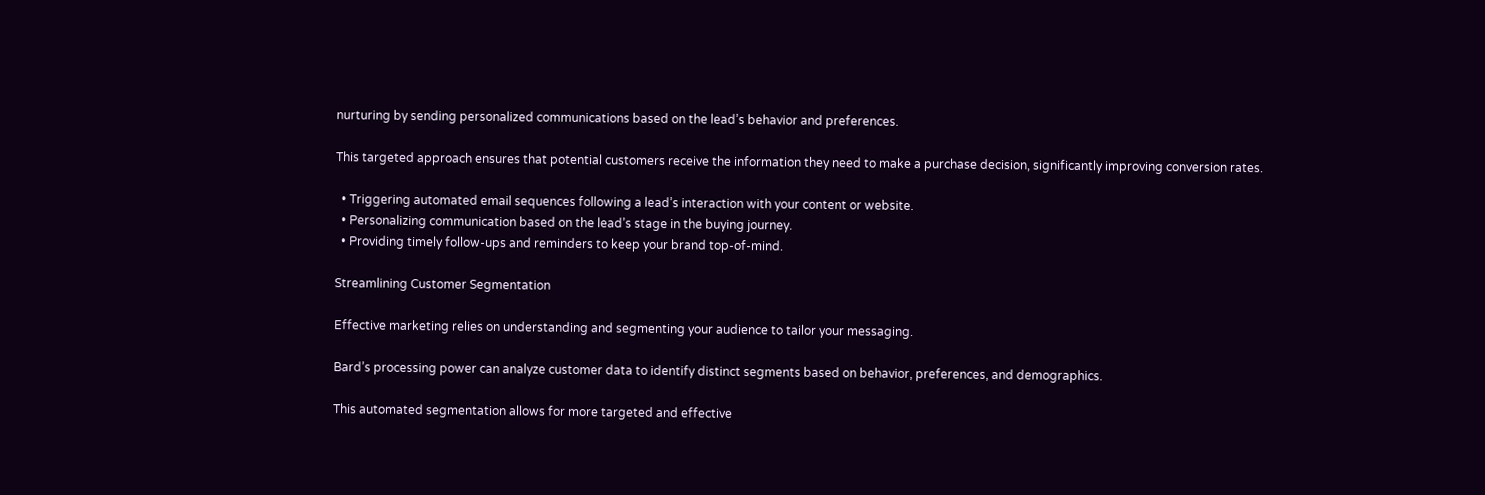nurturing by sending personalized communications based on the lead’s behavior and preferences.

This targeted approach ensures that potential customers receive the information they need to make a purchase decision, significantly improving conversion rates.

  • Triggering automated email sequences following a lead’s interaction with your content or website.
  • Personalizing communication based on the lead’s stage in the buying journey.
  • Providing timely follow-ups and reminders to keep your brand top-of-mind.

Streamlining Customer Segmentation

Effective marketing relies on understanding and segmenting your audience to tailor your messaging.

Bard’s processing power can analyze customer data to identify distinct segments based on behavior, preferences, and demographics.

This automated segmentation allows for more targeted and effective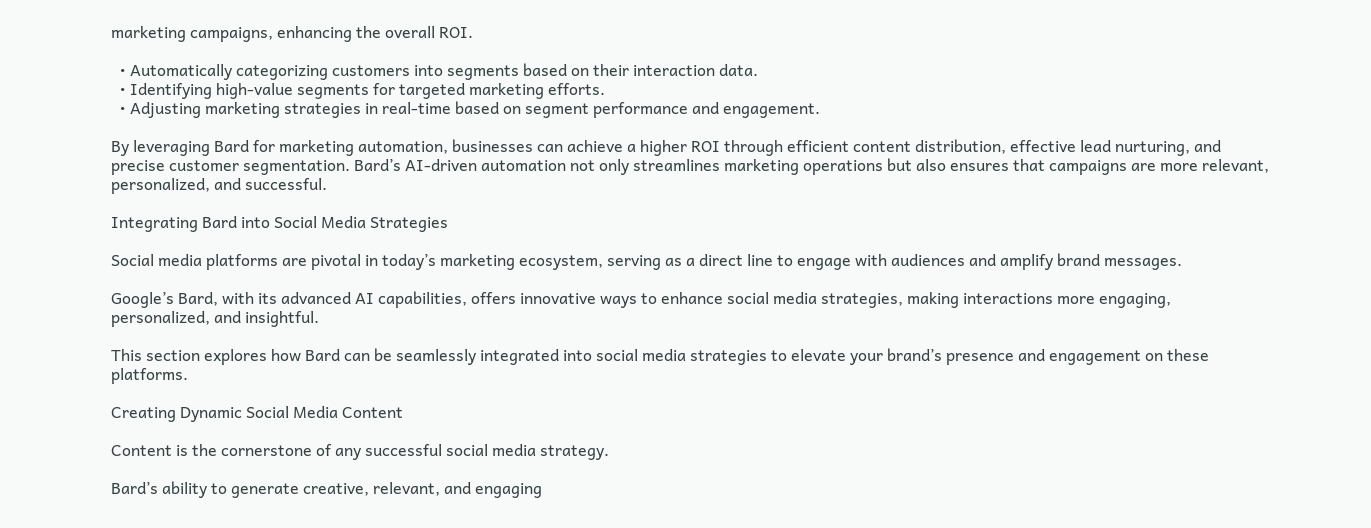marketing campaigns, enhancing the overall ROI.

  • Automatically categorizing customers into segments based on their interaction data.
  • Identifying high-value segments for targeted marketing efforts.
  • Adjusting marketing strategies in real-time based on segment performance and engagement.

By leveraging Bard for marketing automation, businesses can achieve a higher ROI through efficient content distribution, effective lead nurturing, and precise customer segmentation. Bard’s AI-driven automation not only streamlines marketing operations but also ensures that campaigns are more relevant, personalized, and successful.

Integrating Bard into Social Media Strategies

Social media platforms are pivotal in today’s marketing ecosystem, serving as a direct line to engage with audiences and amplify brand messages.

Google’s Bard, with its advanced AI capabilities, offers innovative ways to enhance social media strategies, making interactions more engaging, personalized, and insightful.

This section explores how Bard can be seamlessly integrated into social media strategies to elevate your brand’s presence and engagement on these platforms.

Creating Dynamic Social Media Content

Content is the cornerstone of any successful social media strategy.

Bard’s ability to generate creative, relevant, and engaging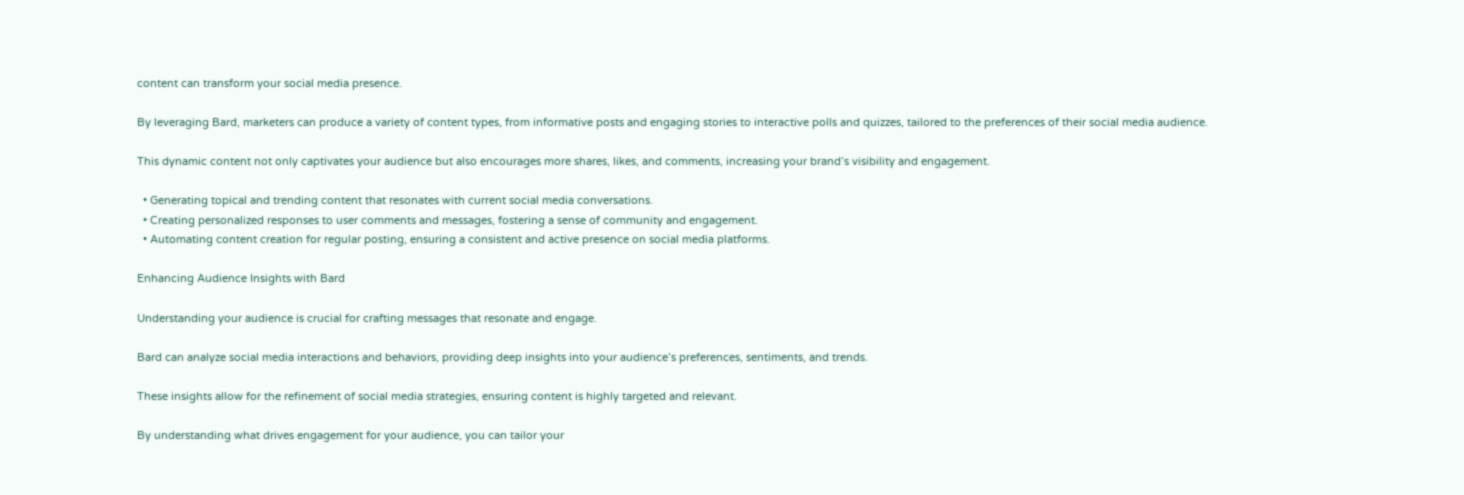content can transform your social media presence.

By leveraging Bard, marketers can produce a variety of content types, from informative posts and engaging stories to interactive polls and quizzes, tailored to the preferences of their social media audience.

This dynamic content not only captivates your audience but also encourages more shares, likes, and comments, increasing your brand’s visibility and engagement.

  • Generating topical and trending content that resonates with current social media conversations.
  • Creating personalized responses to user comments and messages, fostering a sense of community and engagement.
  • Automating content creation for regular posting, ensuring a consistent and active presence on social media platforms.

Enhancing Audience Insights with Bard

Understanding your audience is crucial for crafting messages that resonate and engage.

Bard can analyze social media interactions and behaviors, providing deep insights into your audience’s preferences, sentiments, and trends.

These insights allow for the refinement of social media strategies, ensuring content is highly targeted and relevant.

By understanding what drives engagement for your audience, you can tailor your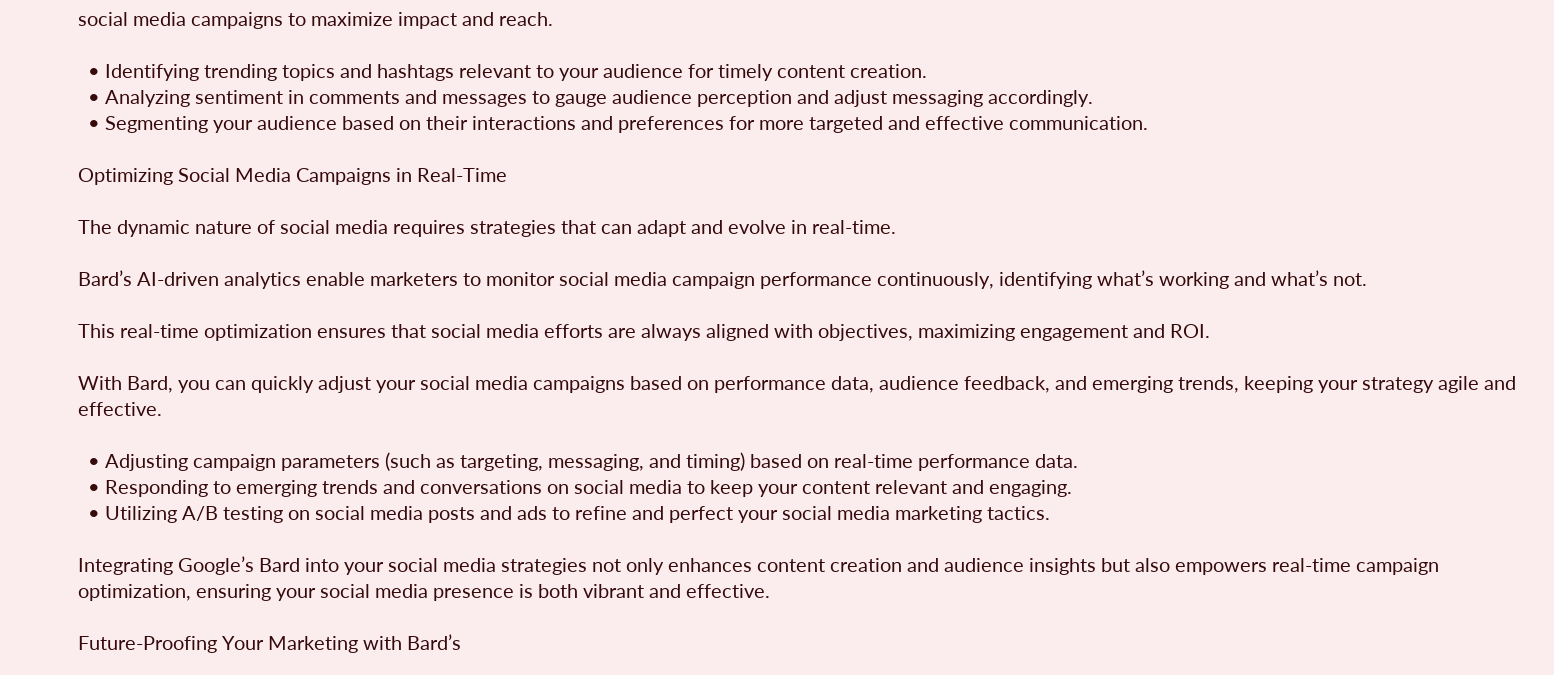social media campaigns to maximize impact and reach.

  • Identifying trending topics and hashtags relevant to your audience for timely content creation.
  • Analyzing sentiment in comments and messages to gauge audience perception and adjust messaging accordingly.
  • Segmenting your audience based on their interactions and preferences for more targeted and effective communication.

Optimizing Social Media Campaigns in Real-Time

The dynamic nature of social media requires strategies that can adapt and evolve in real-time.

Bard’s AI-driven analytics enable marketers to monitor social media campaign performance continuously, identifying what’s working and what’s not.

This real-time optimization ensures that social media efforts are always aligned with objectives, maximizing engagement and ROI.

With Bard, you can quickly adjust your social media campaigns based on performance data, audience feedback, and emerging trends, keeping your strategy agile and effective.

  • Adjusting campaign parameters (such as targeting, messaging, and timing) based on real-time performance data.
  • Responding to emerging trends and conversations on social media to keep your content relevant and engaging.
  • Utilizing A/B testing on social media posts and ads to refine and perfect your social media marketing tactics.

Integrating Google’s Bard into your social media strategies not only enhances content creation and audience insights but also empowers real-time campaign optimization, ensuring your social media presence is both vibrant and effective.

Future-Proofing Your Marketing with Bard’s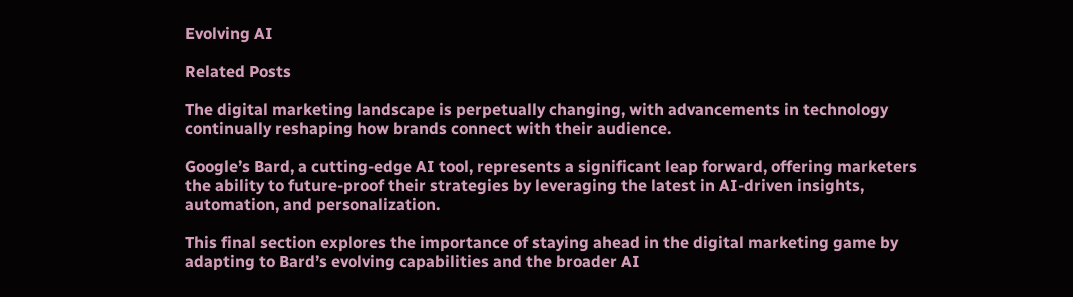Evolving AI

Related Posts

The digital marketing landscape is perpetually changing, with advancements in technology continually reshaping how brands connect with their audience.

Google’s Bard, a cutting-edge AI tool, represents a significant leap forward, offering marketers the ability to future-proof their strategies by leveraging the latest in AI-driven insights, automation, and personalization.

This final section explores the importance of staying ahead in the digital marketing game by adapting to Bard’s evolving capabilities and the broader AI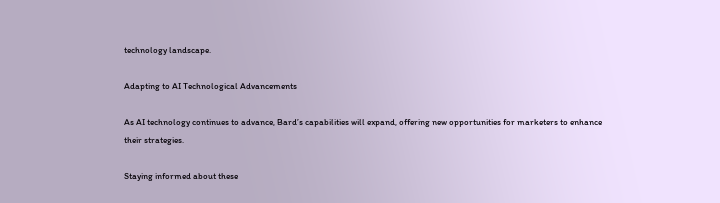technology landscape.

Adapting to AI Technological Advancements

As AI technology continues to advance, Bard’s capabilities will expand, offering new opportunities for marketers to enhance their strategies.

Staying informed about these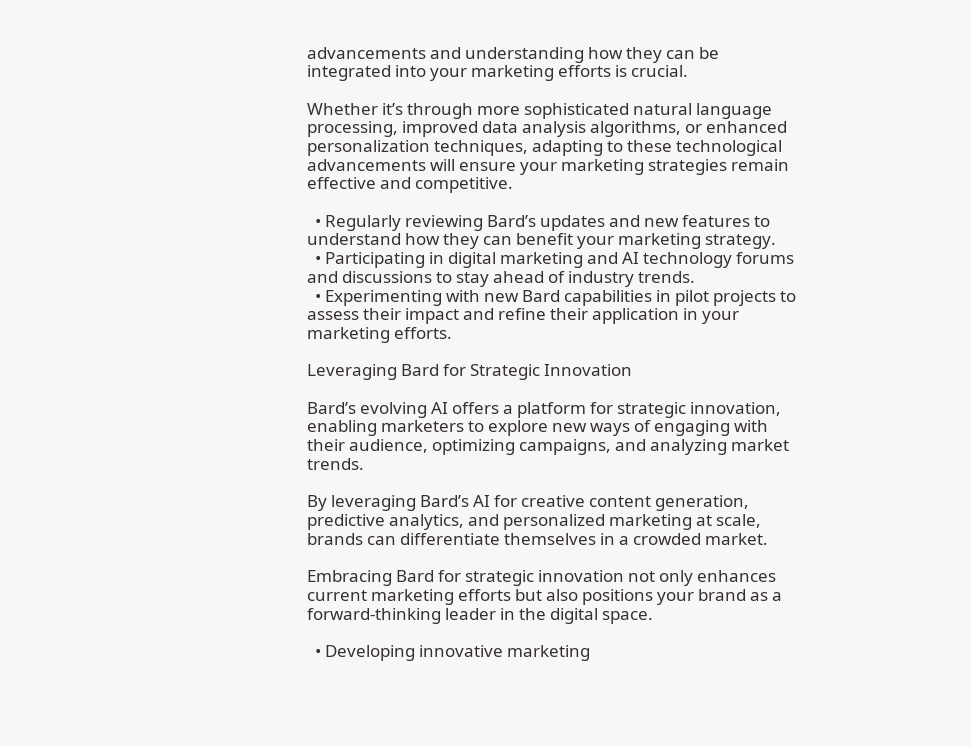advancements and understanding how they can be integrated into your marketing efforts is crucial.

Whether it’s through more sophisticated natural language processing, improved data analysis algorithms, or enhanced personalization techniques, adapting to these technological advancements will ensure your marketing strategies remain effective and competitive.

  • Regularly reviewing Bard’s updates and new features to understand how they can benefit your marketing strategy.
  • Participating in digital marketing and AI technology forums and discussions to stay ahead of industry trends.
  • Experimenting with new Bard capabilities in pilot projects to assess their impact and refine their application in your marketing efforts.

Leveraging Bard for Strategic Innovation

Bard’s evolving AI offers a platform for strategic innovation, enabling marketers to explore new ways of engaging with their audience, optimizing campaigns, and analyzing market trends.

By leveraging Bard’s AI for creative content generation, predictive analytics, and personalized marketing at scale, brands can differentiate themselves in a crowded market.

Embracing Bard for strategic innovation not only enhances current marketing efforts but also positions your brand as a forward-thinking leader in the digital space.

  • Developing innovative marketing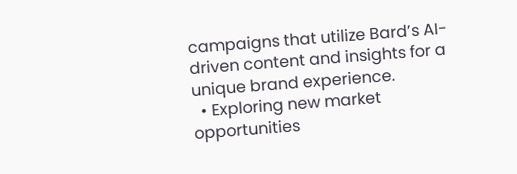campaigns that utilize Bard’s AI-driven content and insights for a unique brand experience.
  • Exploring new market opportunities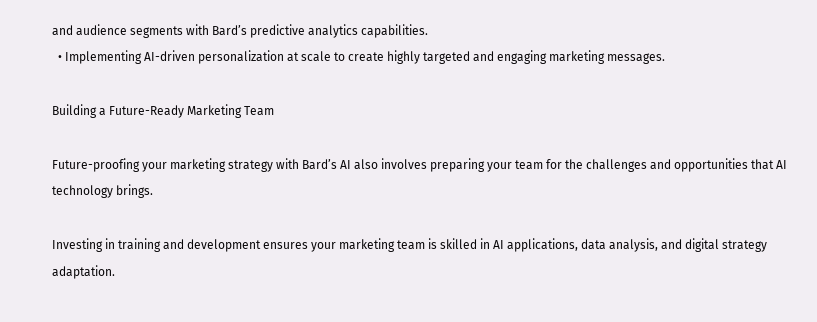and audience segments with Bard’s predictive analytics capabilities.
  • Implementing AI-driven personalization at scale to create highly targeted and engaging marketing messages.

Building a Future-Ready Marketing Team

Future-proofing your marketing strategy with Bard’s AI also involves preparing your team for the challenges and opportunities that AI technology brings.

Investing in training and development ensures your marketing team is skilled in AI applications, data analysis, and digital strategy adaptation.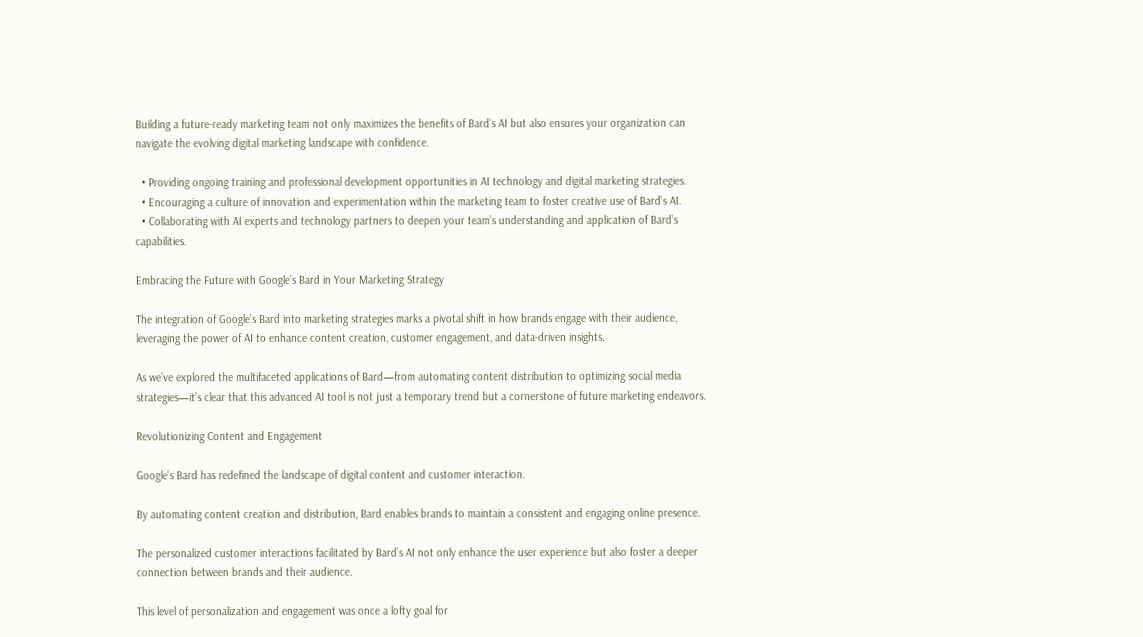Building a future-ready marketing team not only maximizes the benefits of Bard’s AI but also ensures your organization can navigate the evolving digital marketing landscape with confidence.

  • Providing ongoing training and professional development opportunities in AI technology and digital marketing strategies.
  • Encouraging a culture of innovation and experimentation within the marketing team to foster creative use of Bard’s AI.
  • Collaborating with AI experts and technology partners to deepen your team’s understanding and application of Bard’s capabilities.

Embracing the Future with Google’s Bard in Your Marketing Strategy

The integration of Google’s Bard into marketing strategies marks a pivotal shift in how brands engage with their audience, leveraging the power of AI to enhance content creation, customer engagement, and data-driven insights.

As we’ve explored the multifaceted applications of Bard—from automating content distribution to optimizing social media strategies—it’s clear that this advanced AI tool is not just a temporary trend but a cornerstone of future marketing endeavors.

Revolutionizing Content and Engagement

Google’s Bard has redefined the landscape of digital content and customer interaction.

By automating content creation and distribution, Bard enables brands to maintain a consistent and engaging online presence.

The personalized customer interactions facilitated by Bard’s AI not only enhance the user experience but also foster a deeper connection between brands and their audience.

This level of personalization and engagement was once a lofty goal for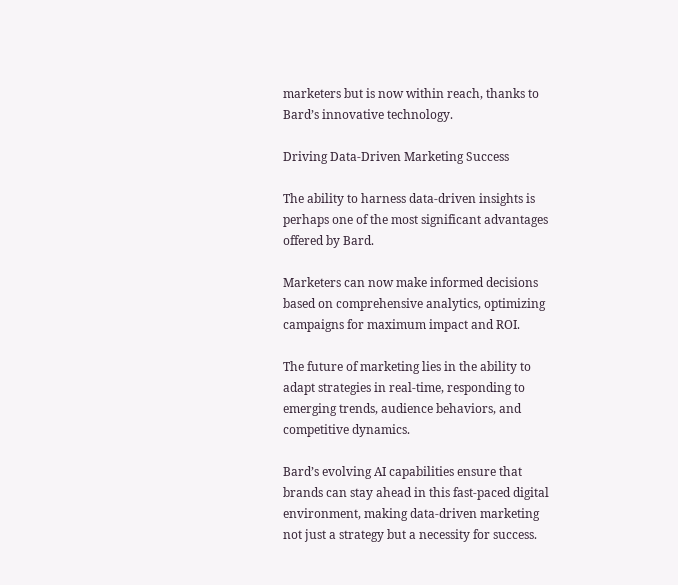marketers but is now within reach, thanks to Bard’s innovative technology.

Driving Data-Driven Marketing Success

The ability to harness data-driven insights is perhaps one of the most significant advantages offered by Bard.

Marketers can now make informed decisions based on comprehensive analytics, optimizing campaigns for maximum impact and ROI.

The future of marketing lies in the ability to adapt strategies in real-time, responding to emerging trends, audience behaviors, and competitive dynamics.

Bard’s evolving AI capabilities ensure that brands can stay ahead in this fast-paced digital environment, making data-driven marketing not just a strategy but a necessity for success.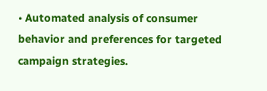• Automated analysis of consumer behavior and preferences for targeted campaign strategies.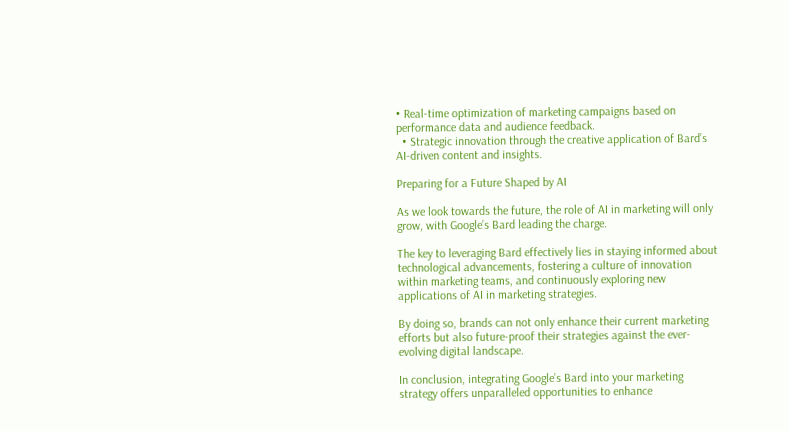• Real-time optimization of marketing campaigns based on performance data and audience feedback.
  • Strategic innovation through the creative application of Bard’s AI-driven content and insights.

Preparing for a Future Shaped by AI

As we look towards the future, the role of AI in marketing will only grow, with Google’s Bard leading the charge.

The key to leveraging Bard effectively lies in staying informed about technological advancements, fostering a culture of innovation within marketing teams, and continuously exploring new applications of AI in marketing strategies.

By doing so, brands can not only enhance their current marketing efforts but also future-proof their strategies against the ever-evolving digital landscape.

In conclusion, integrating Google’s Bard into your marketing strategy offers unparalleled opportunities to enhance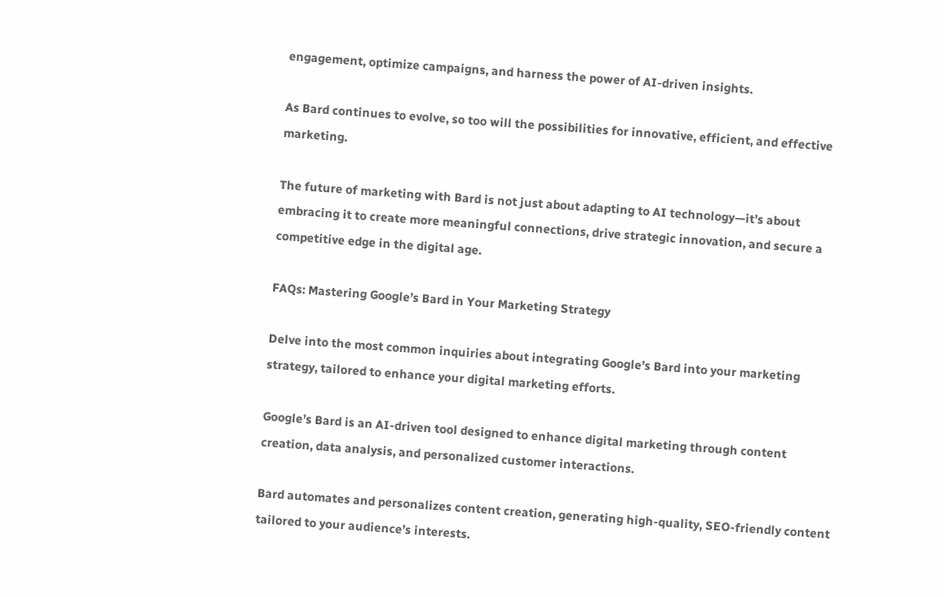engagement, optimize campaigns, and harness the power of AI-driven insights.

As Bard continues to evolve, so too will the possibilities for innovative, efficient, and effective marketing.

The future of marketing with Bard is not just about adapting to AI technology—it’s about embracing it to create more meaningful connections, drive strategic innovation, and secure a competitive edge in the digital age.

FAQs: Mastering Google’s Bard in Your Marketing Strategy

Delve into the most common inquiries about integrating Google’s Bard into your marketing strategy, tailored to enhance your digital marketing efforts.

Google’s Bard is an AI-driven tool designed to enhance digital marketing through content creation, data analysis, and personalized customer interactions.

Bard automates and personalizes content creation, generating high-quality, SEO-friendly content tailored to your audience’s interests.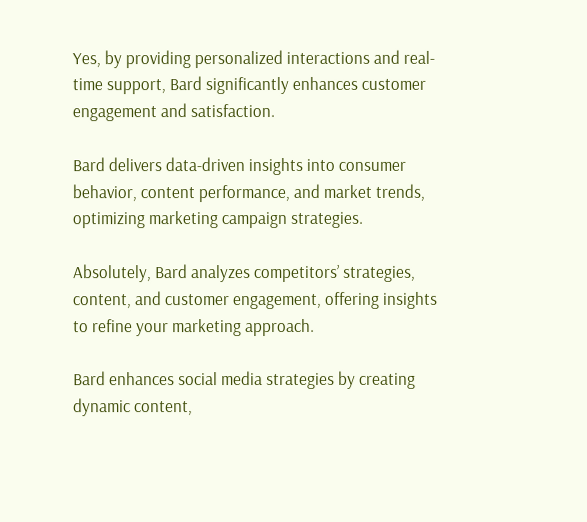Yes, by providing personalized interactions and real-time support, Bard significantly enhances customer engagement and satisfaction.

Bard delivers data-driven insights into consumer behavior, content performance, and market trends, optimizing marketing campaign strategies.

Absolutely, Bard analyzes competitors’ strategies, content, and customer engagement, offering insights to refine your marketing approach.

Bard enhances social media strategies by creating dynamic content,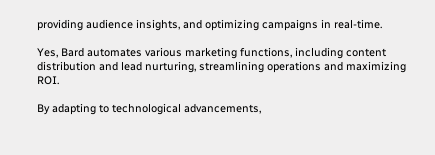providing audience insights, and optimizing campaigns in real-time.

Yes, Bard automates various marketing functions, including content distribution and lead nurturing, streamlining operations and maximizing ROI.

By adapting to technological advancements,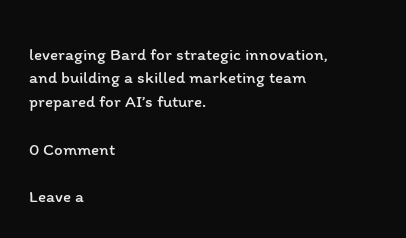leveraging Bard for strategic innovation, and building a skilled marketing team prepared for AI’s future.

0 Comment

Leave a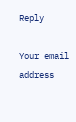Reply

Your email address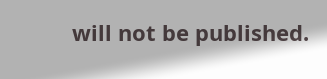will not be published.